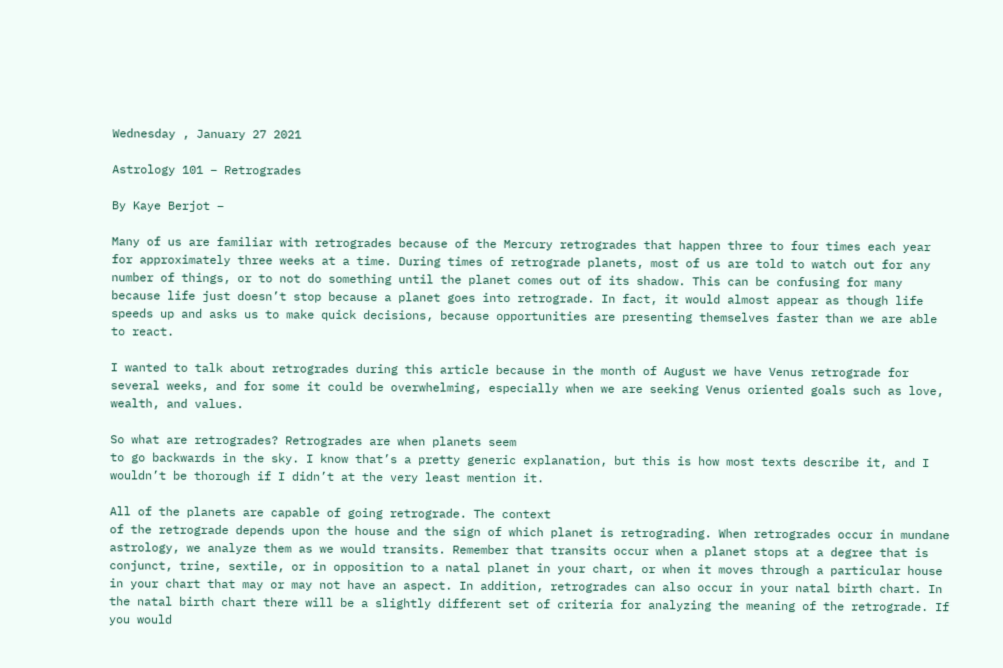Wednesday , January 27 2021

Astrology 101 – Retrogrades

By Kaye Berjot –

Many of us are familiar with retrogrades because of the Mercury retrogrades that happen three to four times each year for approximately three weeks at a time. During times of retrograde planets, most of us are told to watch out for any number of things, or to not do something until the planet comes out of its shadow. This can be confusing for many because life just doesn’t stop because a planet goes into retrograde. In fact, it would almost appear as though life speeds up and asks us to make quick decisions, because opportunities are presenting themselves faster than we are able to react.

I wanted to talk about retrogrades during this article because in the month of August we have Venus retrograde for several weeks, and for some it could be overwhelming, especially when we are seeking Venus oriented goals such as love, wealth, and values.

So what are retrogrades? Retrogrades are when planets seem
to go backwards in the sky. I know that’s a pretty generic explanation, but this is how most texts describe it, and I wouldn’t be thorough if I didn’t at the very least mention it.

All of the planets are capable of going retrograde. The context
of the retrograde depends upon the house and the sign of which planet is retrograding. When retrogrades occur in mundane astrology, we analyze them as we would transits. Remember that transits occur when a planet stops at a degree that is conjunct, trine, sextile, or in opposition to a natal planet in your chart, or when it moves through a particular house in your chart that may or may not have an aspect. In addition, retrogrades can also occur in your natal birth chart. In the natal birth chart there will be a slightly different set of criteria for analyzing the meaning of the retrograde. If you would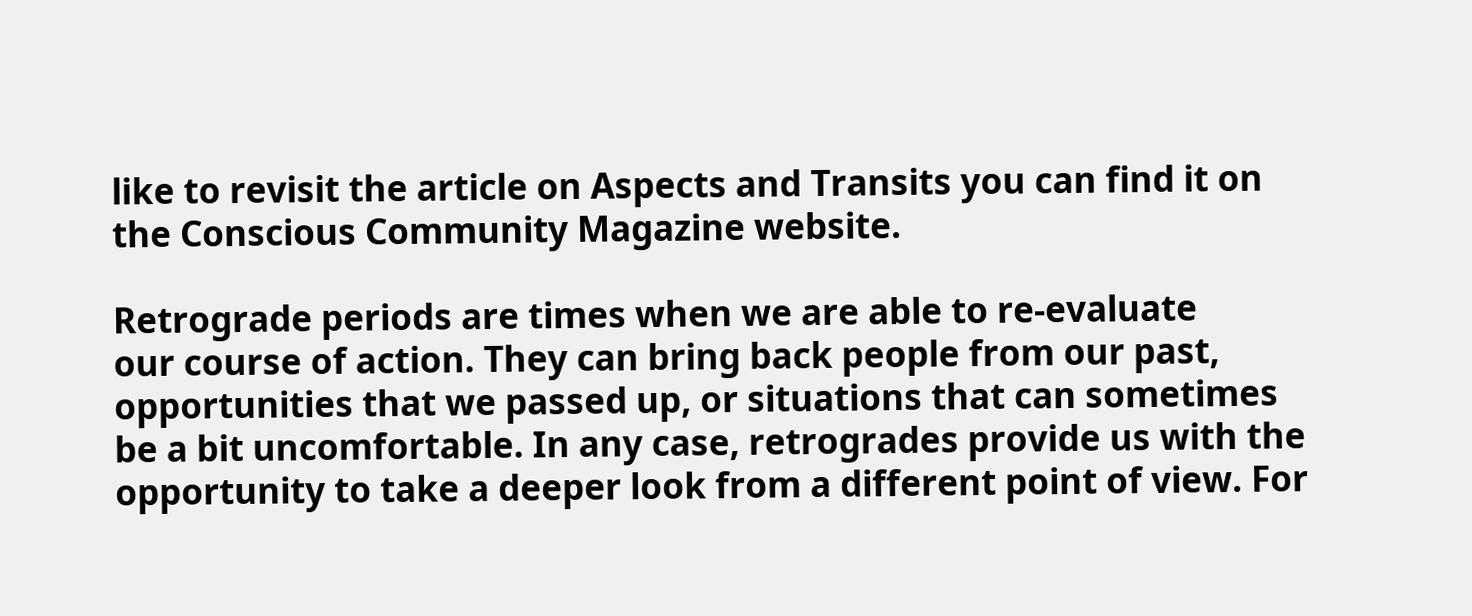like to revisit the article on Aspects and Transits you can find it on the Conscious Community Magazine website.

Retrograde periods are times when we are able to re-evaluate
our course of action. They can bring back people from our past, opportunities that we passed up, or situations that can sometimes be a bit uncomfortable. In any case, retrogrades provide us with the opportunity to take a deeper look from a different point of view. For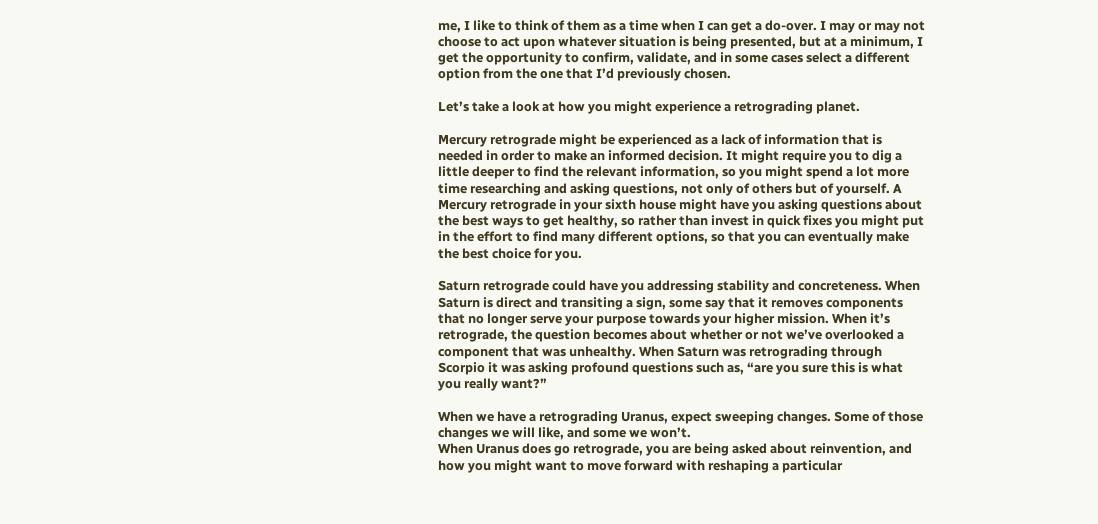me, I like to think of them as a time when I can get a do-over. I may or may not choose to act upon whatever situation is being presented, but at a minimum, I get the opportunity to confirm, validate, and in some cases select a different option from the one that I’d previously chosen.

Let’s take a look at how you might experience a retrograding planet.

Mercury retrograde might be experienced as a lack of information that is needed in order to make an informed decision. It might require you to dig a little deeper to find the relevant information, so you might spend a lot more time researching and asking questions, not only of others but of yourself. A Mercury retrograde in your sixth house might have you asking questions about the best ways to get healthy, so rather than invest in quick fixes you might put in the effort to find many different options, so that you can eventually make the best choice for you.

Saturn retrograde could have you addressing stability and concreteness. When Saturn is direct and transiting a sign, some say that it removes components that no longer serve your purpose towards your higher mission. When it’s retrograde, the question becomes about whether or not we’ve overlooked a component that was unhealthy. When Saturn was retrograding through Scorpio it was asking profound questions such as, “are you sure this is what you really want?”

When we have a retrograding Uranus, expect sweeping changes. Some of those changes we will like, and some we won’t.
When Uranus does go retrograde, you are being asked about reinvention, and how you might want to move forward with reshaping a particular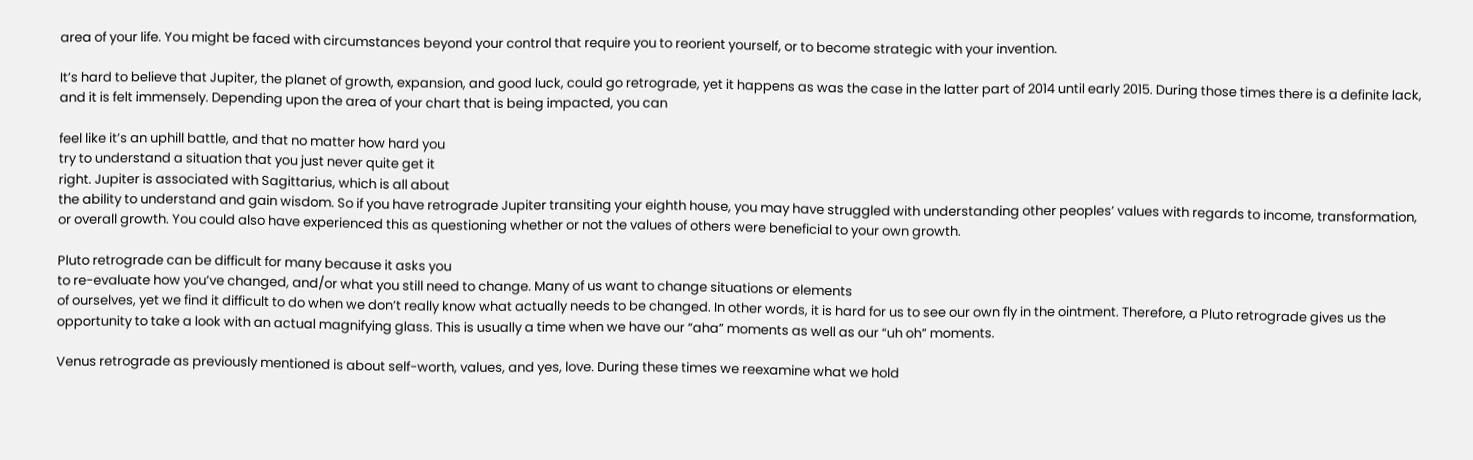area of your life. You might be faced with circumstances beyond your control that require you to reorient yourself, or to become strategic with your invention.

It’s hard to believe that Jupiter, the planet of growth, expansion, and good luck, could go retrograde, yet it happens as was the case in the latter part of 2014 until early 2015. During those times there is a definite lack, and it is felt immensely. Depending upon the area of your chart that is being impacted, you can

feel like it’s an uphill battle, and that no matter how hard you
try to understand a situation that you just never quite get it
right. Jupiter is associated with Sagittarius, which is all about
the ability to understand and gain wisdom. So if you have retrograde Jupiter transiting your eighth house, you may have struggled with understanding other peoples’ values with regards to income, transformation, or overall growth. You could also have experienced this as questioning whether or not the values of others were beneficial to your own growth.

Pluto retrograde can be difficult for many because it asks you
to re-evaluate how you’ve changed, and/or what you still need to change. Many of us want to change situations or elements
of ourselves, yet we find it difficult to do when we don’t really know what actually needs to be changed. In other words, it is hard for us to see our own fly in the ointment. Therefore, a Pluto retrograde gives us the opportunity to take a look with an actual magnifying glass. This is usually a time when we have our “aha” moments as well as our “uh oh” moments.

Venus retrograde as previously mentioned is about self-worth, values, and yes, love. During these times we reexamine what we hold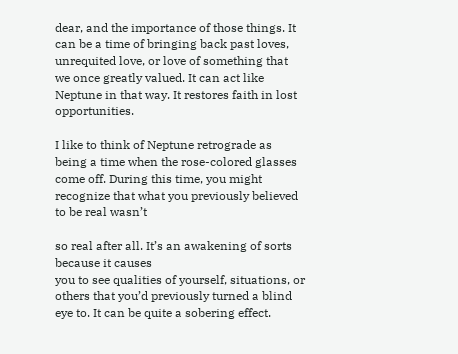dear, and the importance of those things. It can be a time of bringing back past loves, unrequited love, or love of something that we once greatly valued. It can act like Neptune in that way. It restores faith in lost opportunities.

I like to think of Neptune retrograde as being a time when the rose-colored glasses come off. During this time, you might recognize that what you previously believed to be real wasn’t

so real after all. It’s an awakening of sorts because it causes
you to see qualities of yourself, situations, or others that you’d previously turned a blind eye to. It can be quite a sobering effect.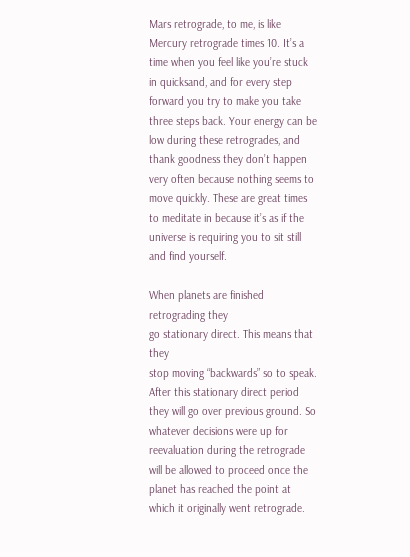Mars retrograde, to me, is like Mercury retrograde times 10. It’s a time when you feel like you’re stuck in quicksand, and for every step forward you try to make you take three steps back. Your energy can be low during these retrogrades, and thank goodness they don’t happen very often because nothing seems to move quickly. These are great times to meditate in because it’s as if the universe is requiring you to sit still and find yourself.

When planets are finished retrograding they
go stationary direct. This means that they
stop moving “backwards” so to speak. After this stationary direct period they will go over previous ground. So whatever decisions were up for reevaluation during the retrograde will be allowed to proceed once the planet has reached the point at which it originally went retrograde.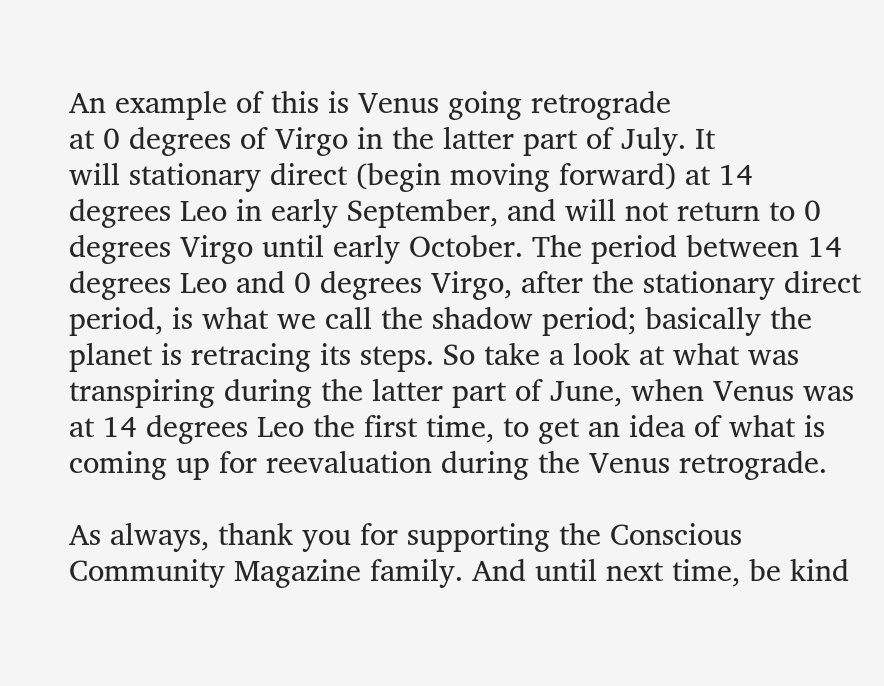An example of this is Venus going retrograde
at 0 degrees of Virgo in the latter part of July. It
will stationary direct (begin moving forward) at 14 degrees Leo in early September, and will not return to 0 degrees Virgo until early October. The period between 14 degrees Leo and 0 degrees Virgo, after the stationary direct period, is what we call the shadow period; basically the planet is retracing its steps. So take a look at what was transpiring during the latter part of June, when Venus was at 14 degrees Leo the first time, to get an idea of what is coming up for reevaluation during the Venus retrograde.

As always, thank you for supporting the Conscious Community Magazine family. And until next time, be kind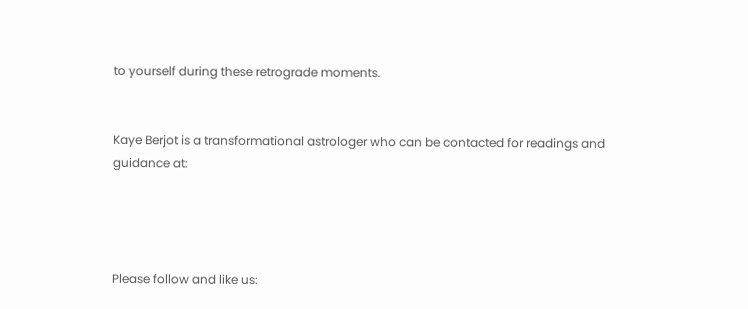to yourself during these retrograde moments.


Kaye Berjot is a transformational astrologer who can be contacted for readings and guidance at:




Please follow and like us: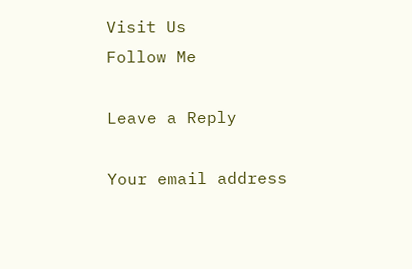Visit Us
Follow Me

Leave a Reply

Your email address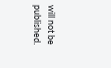will not be published.